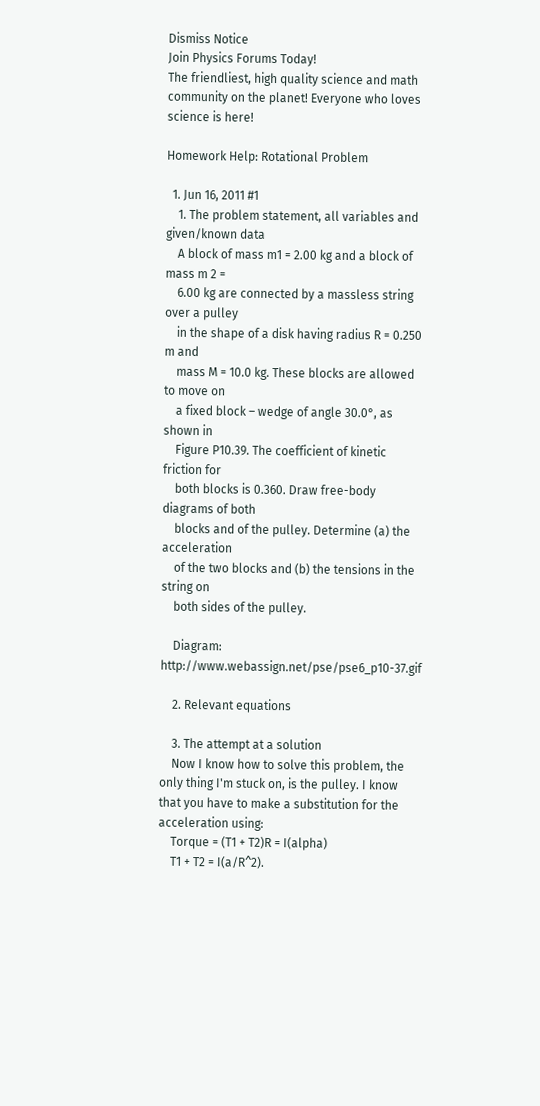Dismiss Notice
Join Physics Forums Today!
The friendliest, high quality science and math community on the planet! Everyone who loves science is here!

Homework Help: Rotational Problem

  1. Jun 16, 2011 #1
    1. The problem statement, all variables and given/known data
    A block of mass m1 = 2.00 kg and a block of mass m 2 =
    6.00 kg are connected by a massless string over a pulley
    in the shape of a disk having radius R = 0.250 m and
    mass M = 10.0 kg. These blocks are allowed to move on
    a fixed block – wedge of angle 30.0°, as shown in
    Figure P10.39. The coefficient of kinetic friction for
    both blocks is 0.360. Draw free-body diagrams of both
    blocks and of the pulley. Determine (a) the acceleration
    of the two blocks and (b) the tensions in the string on
    both sides of the pulley.

    Diagram: http://www.webassign.net/pse/pse6_p10-37.gif

    2. Relevant equations

    3. The attempt at a solution
    Now I know how to solve this problem, the only thing I'm stuck on, is the pulley. I know that you have to make a substitution for the acceleration using:
    Torque = (T1 + T2)R = I(alpha)
    T1 + T2 = I(a/R^2).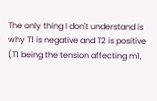The only thing I don't understand is why T1 is negative and T2 is positive (T1 being the tension affecting m1,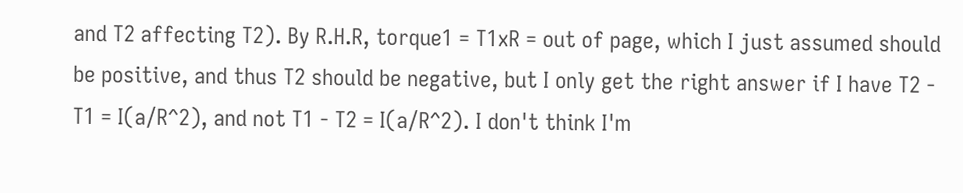and T2 affecting T2). By R.H.R, torque1 = T1xR = out of page, which I just assumed should be positive, and thus T2 should be negative, but I only get the right answer if I have T2 - T1 = I(a/R^2), and not T1 - T2 = I(a/R^2). I don't think I'm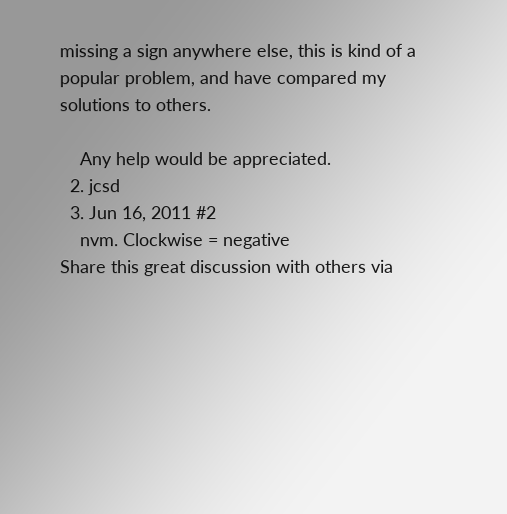missing a sign anywhere else, this is kind of a popular problem, and have compared my solutions to others.

    Any help would be appreciated.
  2. jcsd
  3. Jun 16, 2011 #2
    nvm. Clockwise = negative
Share this great discussion with others via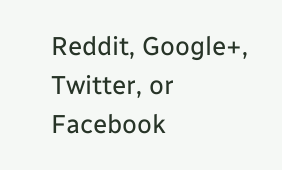Reddit, Google+, Twitter, or Facebook